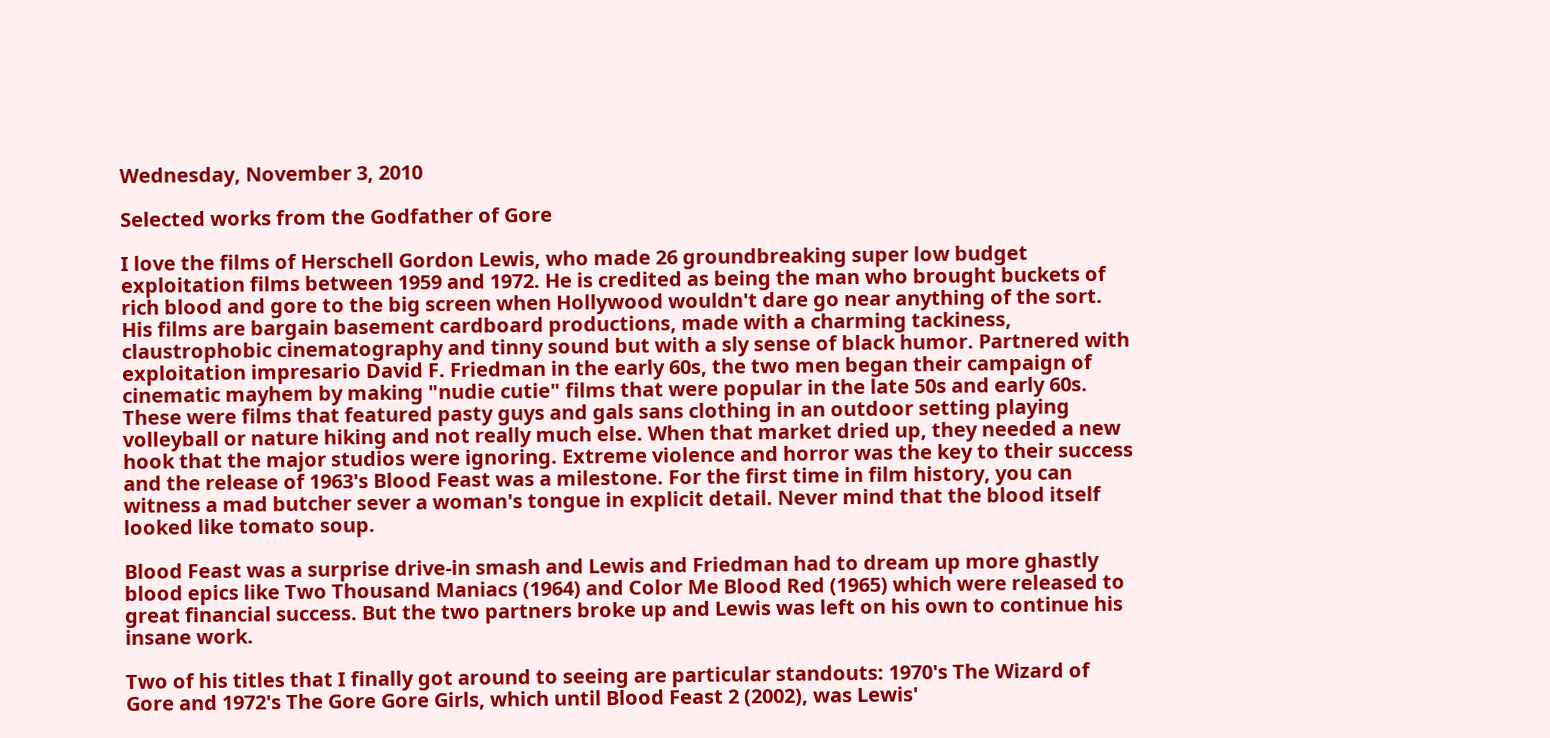Wednesday, November 3, 2010

Selected works from the Godfather of Gore

I love the films of Herschell Gordon Lewis, who made 26 groundbreaking super low budget exploitation films between 1959 and 1972. He is credited as being the man who brought buckets of rich blood and gore to the big screen when Hollywood wouldn't dare go near anything of the sort. His films are bargain basement cardboard productions, made with a charming tackiness, claustrophobic cinematography and tinny sound but with a sly sense of black humor. Partnered with exploitation impresario David F. Friedman in the early 60s, the two men began their campaign of cinematic mayhem by making "nudie cutie" films that were popular in the late 50s and early 60s. These were films that featured pasty guys and gals sans clothing in an outdoor setting playing volleyball or nature hiking and not really much else. When that market dried up, they needed a new hook that the major studios were ignoring. Extreme violence and horror was the key to their success and the release of 1963's Blood Feast was a milestone. For the first time in film history, you can witness a mad butcher sever a woman's tongue in explicit detail. Never mind that the blood itself looked like tomato soup.

Blood Feast was a surprise drive-in smash and Lewis and Friedman had to dream up more ghastly blood epics like Two Thousand Maniacs (1964) and Color Me Blood Red (1965) which were released to great financial success. But the two partners broke up and Lewis was left on his own to continue his insane work.

Two of his titles that I finally got around to seeing are particular standouts: 1970's The Wizard of Gore and 1972's The Gore Gore Girls, which until Blood Feast 2 (2002), was Lewis'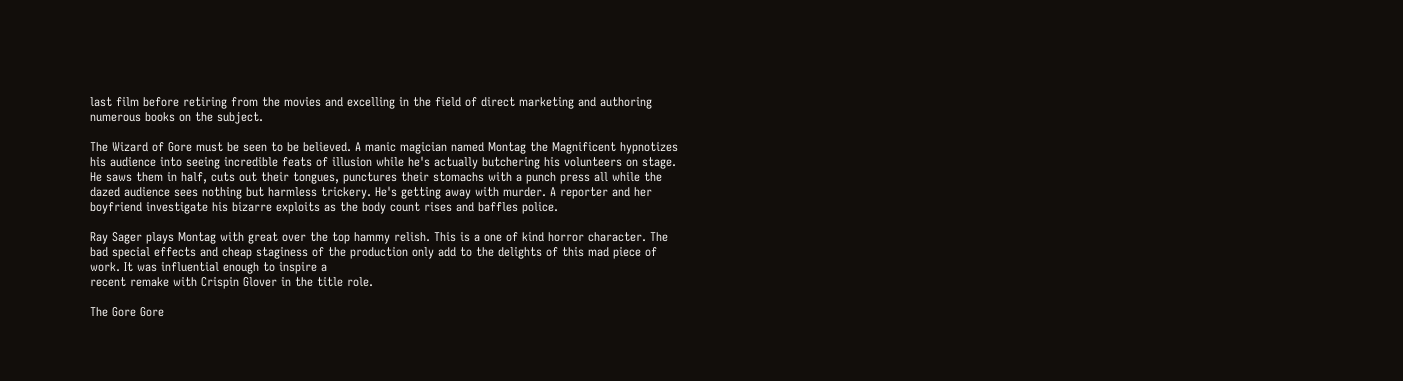last film before retiring from the movies and excelling in the field of direct marketing and authoring numerous books on the subject.

The Wizard of Gore must be seen to be believed. A manic magician named Montag the Magnificent hypnotizes his audience into seeing incredible feats of illusion while he's actually butchering his volunteers on stage. He saws them in half, cuts out their tongues, punctures their stomachs with a punch press all while the dazed audience sees nothing but harmless trickery. He's getting away with murder. A reporter and her boyfriend investigate his bizarre exploits as the body count rises and baffles police.

Ray Sager plays Montag with great over the top hammy relish. This is a one of kind horror character. The bad special effects and cheap staginess of the production only add to the delights of this mad piece of work. It was influential enough to inspire a
recent remake with Crispin Glover in the title role.

The Gore Gore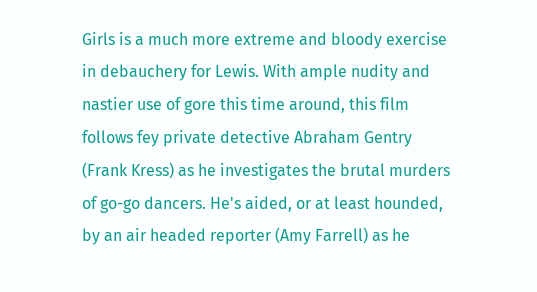Girls is a much more extreme and bloody exercise in debauchery for Lewis. With ample nudity and nastier use of gore this time around, this film follows fey private detective Abraham Gentry (Frank Kress) as he investigates the brutal murders of go-go dancers. He's aided, or at least hounded, by an air headed reporter (Amy Farrell) as he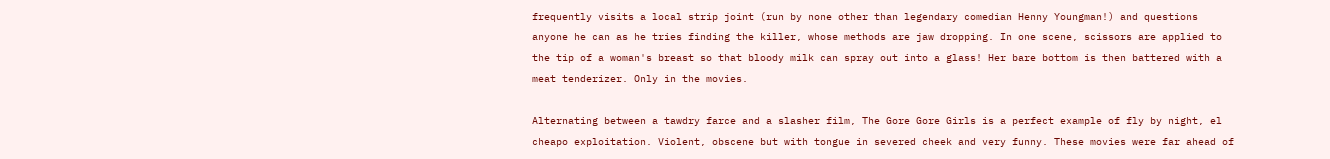frequently visits a local strip joint (run by none other than legendary comedian Henny Youngman!) and questions anyone he can as he tries finding the killer, whose methods are jaw dropping. In one scene, scissors are applied to the tip of a woman's breast so that bloody milk can spray out into a glass! Her bare bottom is then battered with a meat tenderizer. Only in the movies.

Alternating between a tawdry farce and a slasher film, The Gore Gore Girls is a perfect example of fly by night, el cheapo exploitation. Violent, obscene but with tongue in severed cheek and very funny. These movies were far ahead of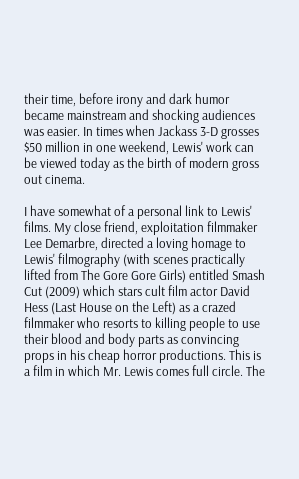their time, before irony and dark humor became mainstream and shocking audiences was easier. In times when Jackass 3-D grosses $50 million in one weekend, Lewis' work can be viewed today as the birth of modern gross out cinema.

I have somewhat of a personal link to Lewis' films. My close friend, exploitation filmmaker Lee Demarbre, directed a loving homage to Lewis' filmography (with scenes practically lifted from The Gore Gore Girls) entitled Smash Cut (2009) which stars cult film actor David Hess (Last House on the Left) as a crazed filmmaker who resorts to killing people to use their blood and body parts as convincing props in his cheap horror productions. This is a film in which Mr. Lewis comes full circle. The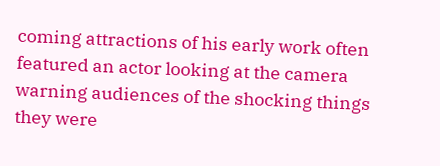coming attractions of his early work often featured an actor looking at the camera warning audiences of the shocking things they were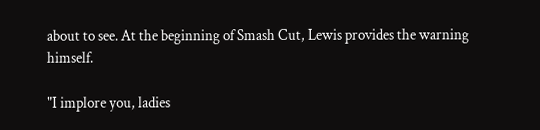about to see. At the beginning of Smash Cut, Lewis provides the warning himself.

"I implore you, ladies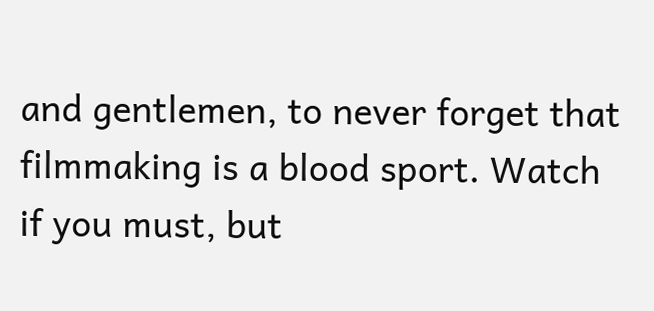and gentlemen, to never forget that filmmaking is a blood sport. Watch if you must, but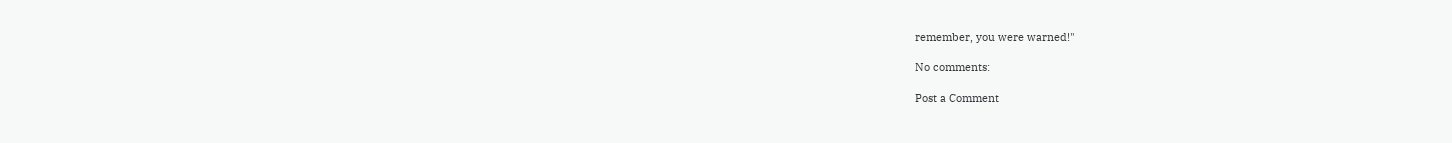remember, you were warned!"

No comments:

Post a Comment